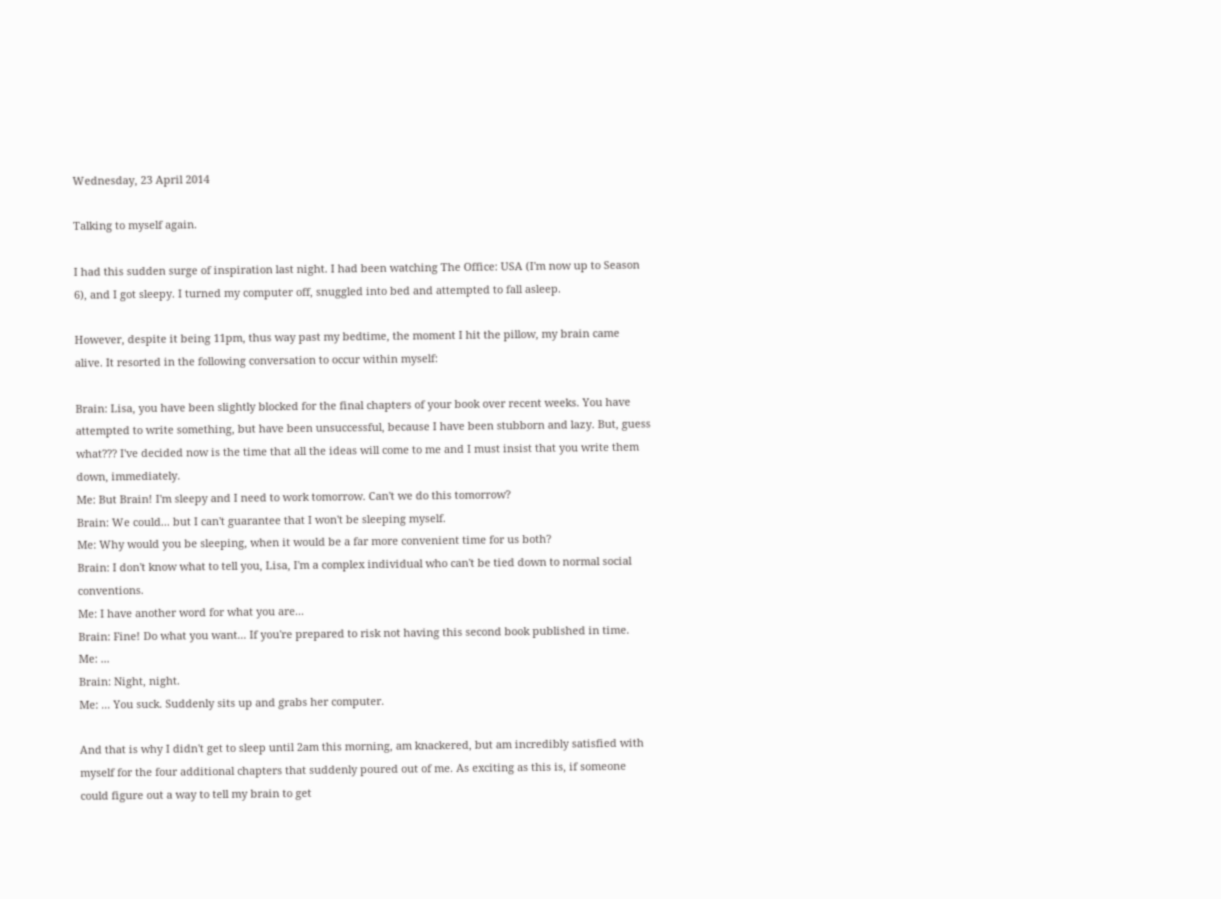Wednesday, 23 April 2014

Talking to myself again.

I had this sudden surge of inspiration last night. I had been watching The Office: USA (I'm now up to Season 6), and I got sleepy. I turned my computer off, snuggled into bed and attempted to fall asleep.

However, despite it being 11pm, thus way past my bedtime, the moment I hit the pillow, my brain came alive. It resorted in the following conversation to occur within myself:

Brain: Lisa, you have been slightly blocked for the final chapters of your book over recent weeks. You have attempted to write something, but have been unsuccessful, because I have been stubborn and lazy. But, guess what??? I've decided now is the time that all the ideas will come to me and I must insist that you write them down, immediately.
Me: But Brain! I'm sleepy and I need to work tomorrow. Can't we do this tomorrow?
Brain: We could... but I can't guarantee that I won't be sleeping myself.
Me: Why would you be sleeping, when it would be a far more convenient time for us both?
Brain: I don't know what to tell you, Lisa, I'm a complex individual who can't be tied down to normal social conventions.
Me: I have another word for what you are...
Brain: Fine! Do what you want... If you're prepared to risk not having this second book published in time.
Me: ...
Brain: Night, night.
Me: ... You suck. Suddenly sits up and grabs her computer.

And that is why I didn't get to sleep until 2am this morning, am knackered, but am incredibly satisfied with myself for the four additional chapters that suddenly poured out of me. As exciting as this is, if someone could figure out a way to tell my brain to get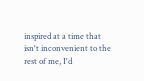inspired at a time that isn't inconvenient to the rest of me, I'd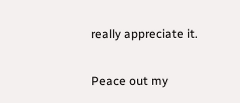really appreciate it.

Peace out my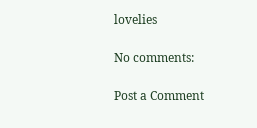lovelies

No comments:

Post a Comment